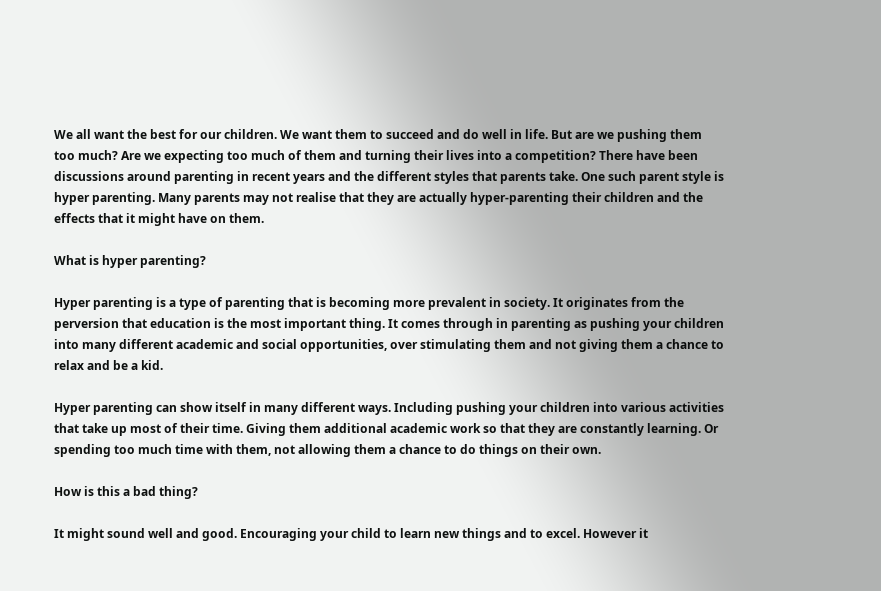We all want the best for our children. We want them to succeed and do well in life. But are we pushing them too much? Are we expecting too much of them and turning their lives into a competition? There have been discussions around parenting in recent years and the different styles that parents take. One such parent style is hyper parenting. Many parents may not realise that they are actually hyper-parenting their children and the effects that it might have on them.

What is hyper parenting?

Hyper parenting is a type of parenting that is becoming more prevalent in society. It originates from the perversion that education is the most important thing. It comes through in parenting as pushing your children into many different academic and social opportunities, over stimulating them and not giving them a chance to relax and be a kid.

Hyper parenting can show itself in many different ways. Including pushing your children into various activities that take up most of their time. Giving them additional academic work so that they are constantly learning. Or spending too much time with them, not allowing them a chance to do things on their own.

How is this a bad thing?

It might sound well and good. Encouraging your child to learn new things and to excel. However it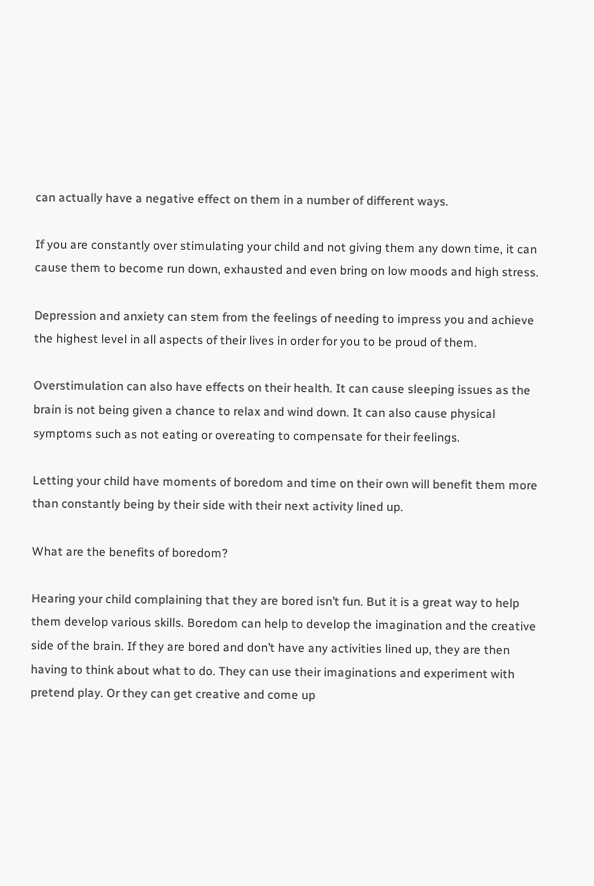can actually have a negative effect on them in a number of different ways.

If you are constantly over stimulating your child and not giving them any down time, it can cause them to become run down, exhausted and even bring on low moods and high stress.

Depression and anxiety can stem from the feelings of needing to impress you and achieve the highest level in all aspects of their lives in order for you to be proud of them.

Overstimulation can also have effects on their health. It can cause sleeping issues as the brain is not being given a chance to relax and wind down. It can also cause physical symptoms such as not eating or overeating to compensate for their feelings.

Letting your child have moments of boredom and time on their own will benefit them more than constantly being by their side with their next activity lined up.

What are the benefits of boredom?

Hearing your child complaining that they are bored isn’t fun. But it is a great way to help them develop various skills. Boredom can help to develop the imagination and the creative side of the brain. If they are bored and don’t have any activities lined up, they are then having to think about what to do. They can use their imaginations and experiment with pretend play. Or they can get creative and come up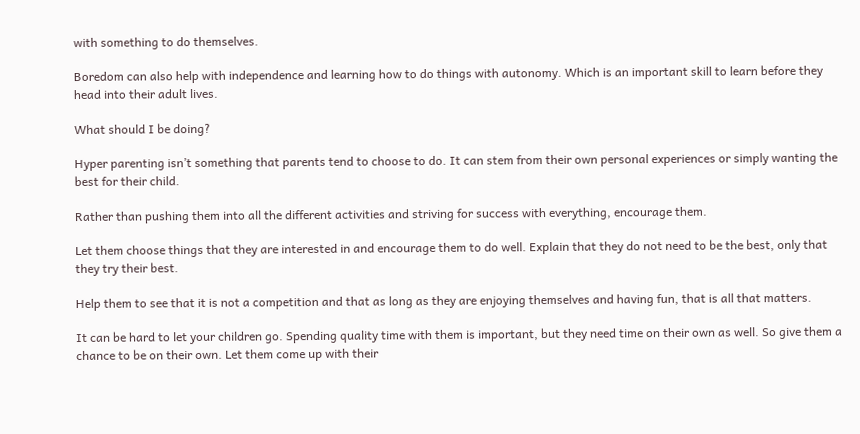with something to do themselves.

Boredom can also help with independence and learning how to do things with autonomy. Which is an important skill to learn before they head into their adult lives.

What should I be doing?

Hyper parenting isn’t something that parents tend to choose to do. It can stem from their own personal experiences or simply wanting the best for their child.

Rather than pushing them into all the different activities and striving for success with everything, encourage them.

Let them choose things that they are interested in and encourage them to do well. Explain that they do not need to be the best, only that they try their best.

Help them to see that it is not a competition and that as long as they are enjoying themselves and having fun, that is all that matters.

It can be hard to let your children go. Spending quality time with them is important, but they need time on their own as well. So give them a chance to be on their own. Let them come up with their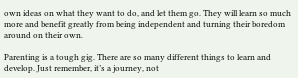own ideas on what they want to do, and let them go. They will learn so much more and benefit greatly from being independent and turning their boredom around on their own.

Parenting is a tough gig. There are so many different things to learn and develop. Just remember, it’s a journey, not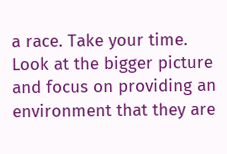a race. Take your time. Look at the bigger picture and focus on providing an environment that they are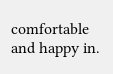comfortable and happy in.